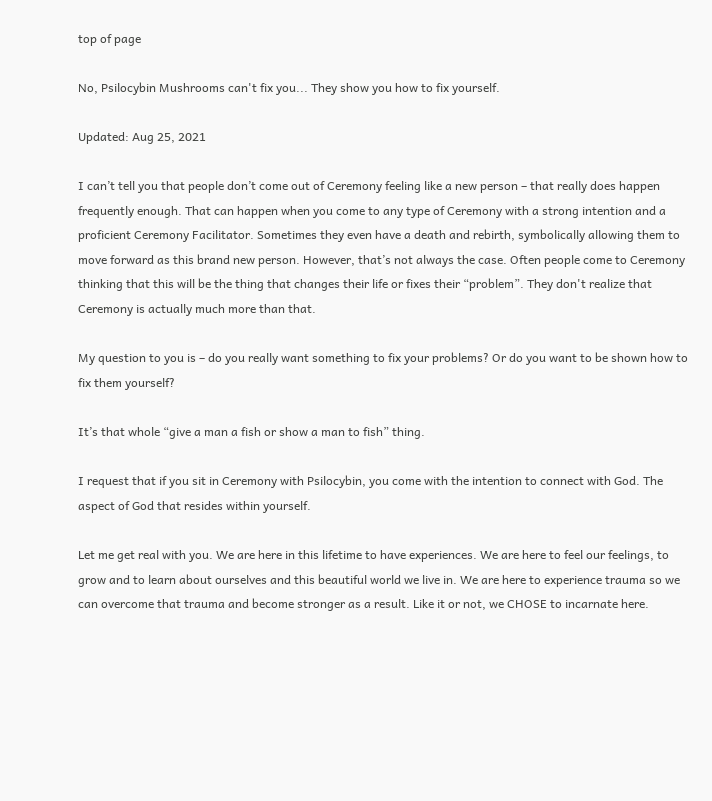top of page

No, Psilocybin Mushrooms can't fix you... They show you how to fix yourself.

Updated: Aug 25, 2021

I can’t tell you that people don’t come out of Ceremony feeling like a new person – that really does happen frequently enough. That can happen when you come to any type of Ceremony with a strong intention and a proficient Ceremony Facilitator. Sometimes they even have a death and rebirth, symbolically allowing them to move forward as this brand new person. However, that’s not always the case. Often people come to Ceremony thinking that this will be the thing that changes their life or fixes their “problem”. They don't realize that Ceremony is actually much more than that.

My question to you is – do you really want something to fix your problems? Or do you want to be shown how to fix them yourself?

It’s that whole “give a man a fish or show a man to fish” thing.

I request that if you sit in Ceremony with Psilocybin, you come with the intention to connect with God. The aspect of God that resides within yourself.

Let me get real with you. We are here in this lifetime to have experiences. We are here to feel our feelings, to grow and to learn about ourselves and this beautiful world we live in. We are here to experience trauma so we can overcome that trauma and become stronger as a result. Like it or not, we CHOSE to incarnate here.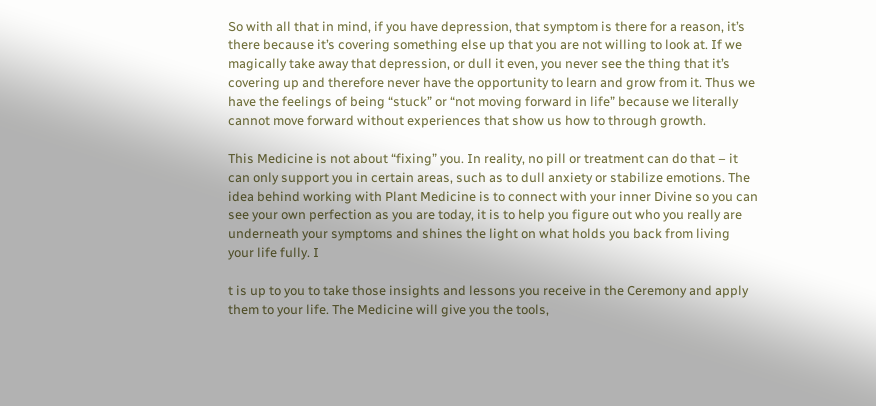So with all that in mind, if you have depression, that symptom is there for a reason, it’s there because it’s covering something else up that you are not willing to look at. If we magically take away that depression, or dull it even, you never see the thing that it’s covering up and therefore never have the opportunity to learn and grow from it. Thus we have the feelings of being “stuck” or “not moving forward in life” because we literally cannot move forward without experiences that show us how to through growth.

This Medicine is not about “fixing” you. In reality, no pill or treatment can do that – it can only support you in certain areas, such as to dull anxiety or stabilize emotions. The idea behind working with Plant Medicine is to connect with your inner Divine so you can see your own perfection as you are today, it is to help you figure out who you really are underneath your symptoms and shines the light on what holds you back from living your life fully. I

t is up to you to take those insights and lessons you receive in the Ceremony and apply them to your life. The Medicine will give you the tools,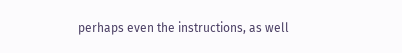perhaps even the instructions, as well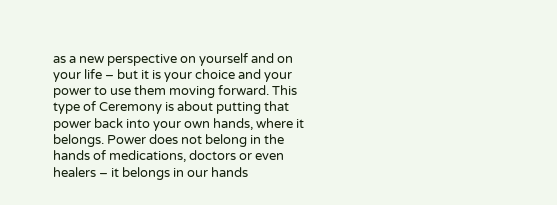as a new perspective on yourself and on your life – but it is your choice and your power to use them moving forward. This type of Ceremony is about putting that power back into your own hands, where it belongs. Power does not belong in the hands of medications, doctors or even healers – it belongs in our hands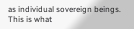as individual sovereign beings. This is what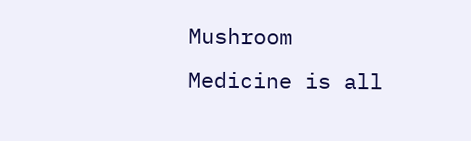Mushroom Medicine is all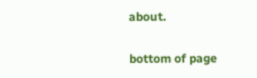about.

bottom of page